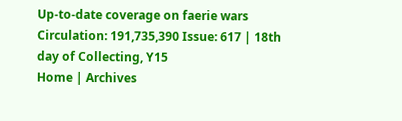Up-to-date coverage on faerie wars Circulation: 191,735,390 Issue: 617 | 18th day of Collecting, Y15
Home | Archives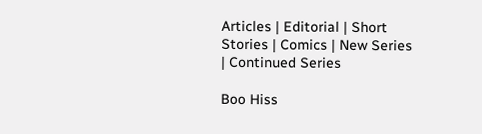Articles | Editorial | Short Stories | Comics | New Series | Continued Series

Boo Hiss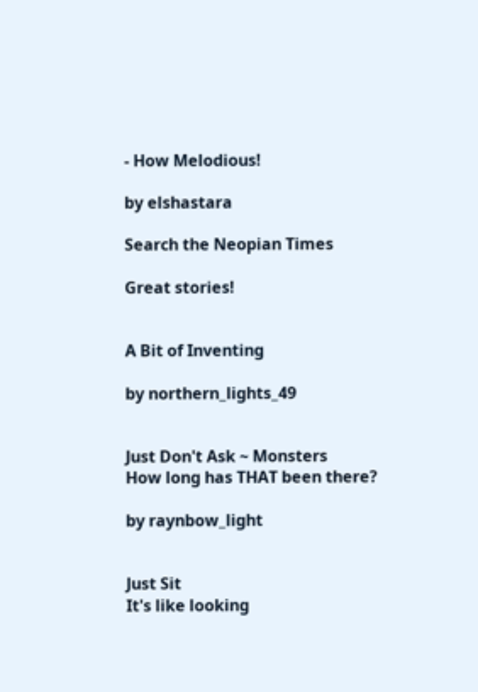- How Melodious!

by elshastara

Search the Neopian Times

Great stories!


A Bit of Inventing

by northern_lights_49


Just Don't Ask ~ Monsters
How long has THAT been there?

by raynbow_light


Just Sit
It's like looking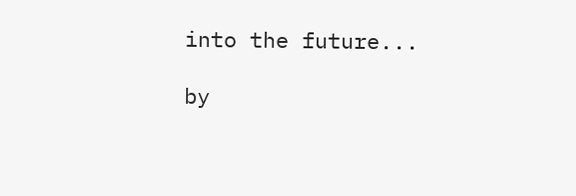into the future...

by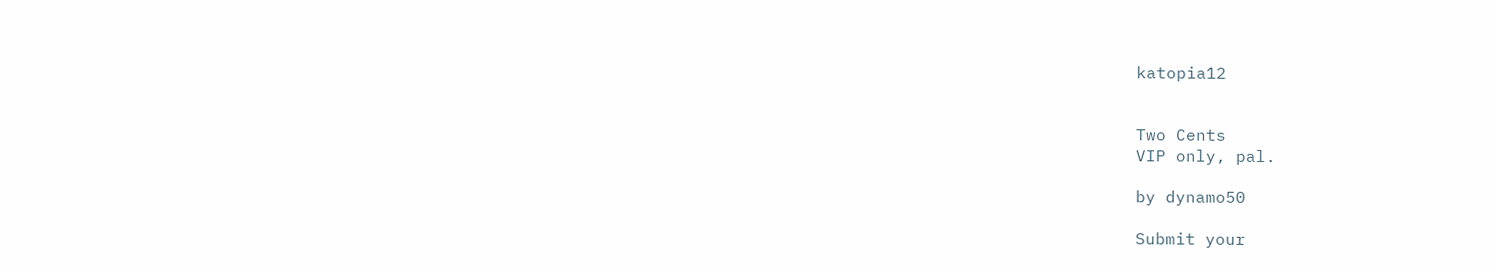katopia12


Two Cents
VIP only, pal.

by dynamo50

Submit your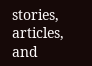stories, articles, and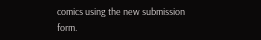comics using the new submission form.